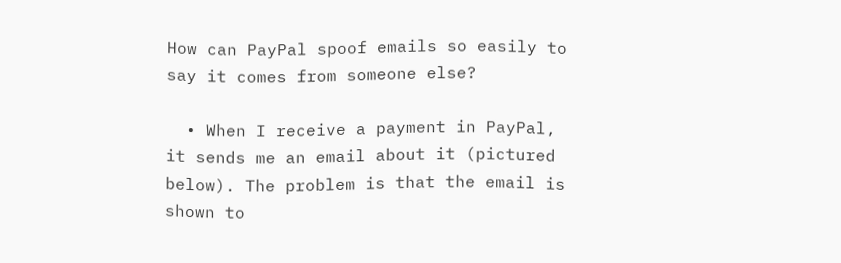How can PayPal spoof emails so easily to say it comes from someone else?

  • When I receive a payment in PayPal, it sends me an email about it (pictured below). The problem is that the email is shown to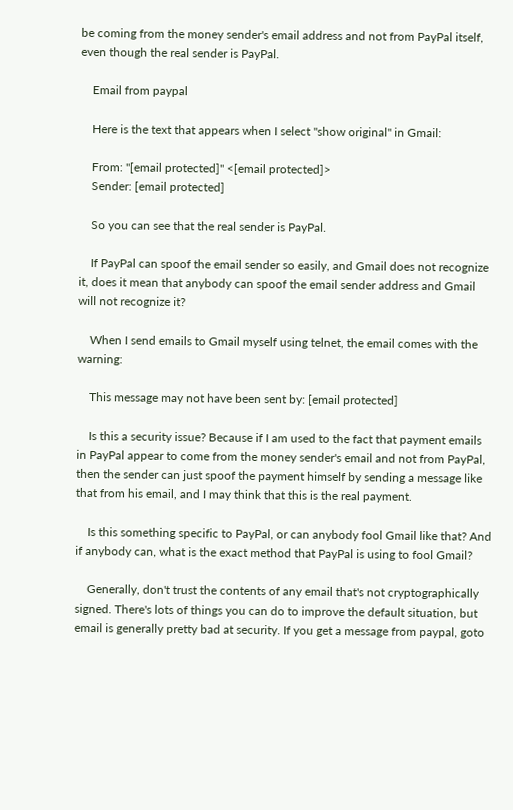be coming from the money sender's email address and not from PayPal itself, even though the real sender is PayPal.

    Email from paypal

    Here is the text that appears when I select "show original" in Gmail:

    From: "[email protected]" <[email protected]>
    Sender: [email protected]

    So you can see that the real sender is PayPal.

    If PayPal can spoof the email sender so easily, and Gmail does not recognize it, does it mean that anybody can spoof the email sender address and Gmail will not recognize it?

    When I send emails to Gmail myself using telnet, the email comes with the warning:

    This message may not have been sent by: [email protected]

    Is this a security issue? Because if I am used to the fact that payment emails in PayPal appear to come from the money sender's email and not from PayPal, then the sender can just spoof the payment himself by sending a message like that from his email, and I may think that this is the real payment.

    Is this something specific to PayPal, or can anybody fool Gmail like that? And if anybody can, what is the exact method that PayPal is using to fool Gmail?

    Generally, don't trust the contents of any email that's not cryptographically signed. There's lots of things you can do to improve the default situation, but email is generally pretty bad at security. If you get a message from paypal, goto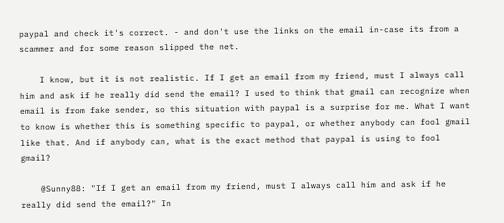paypal and check it's correct. - and don't use the links on the email in-case its from a scammer and for some reason slipped the net.

    I know, but it is not realistic. If I get an email from my friend, must I always call him and ask if he really did send the email? I used to think that gmail can recognize when email is from fake sender, so this situation with paypal is a surprise for me. What I want to know is whether this is something specific to paypal, or whether anybody can fool gmail like that. And if anybody can, what is the exact method that paypal is using to fool gmail?

    @Sunny88: "If I get an email from my friend, must I always call him and ask if he really did send the email?" In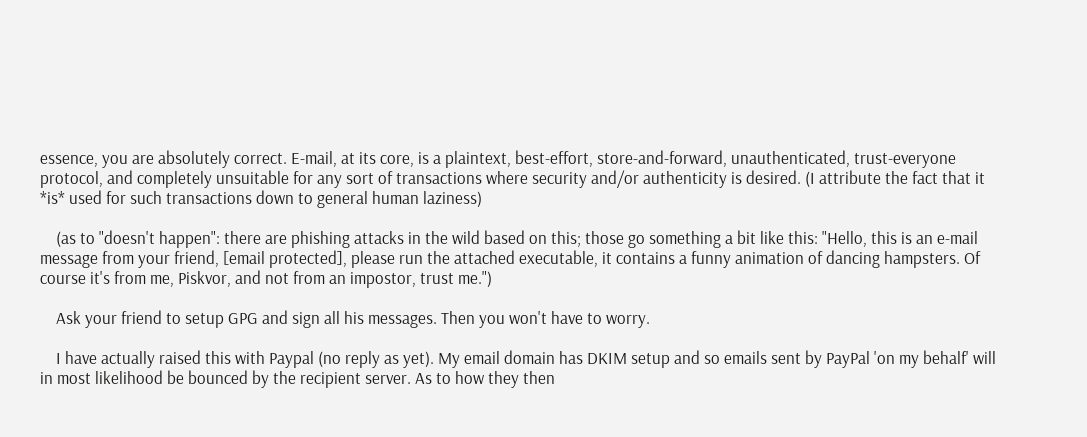essence, you are absolutely correct. E-mail, at its core, is a plaintext, best-effort, store-and-forward, unauthenticated, trust-everyone protocol, and completely unsuitable for any sort of transactions where security and/or authenticity is desired. (I attribute the fact that it *is* used for such transactions down to general human laziness)

    (as to "doesn't happen": there are phishing attacks in the wild based on this; those go something a bit like this: "Hello, this is an e-mail message from your friend, [email protected], please run the attached executable, it contains a funny animation of dancing hampsters. Of course it's from me, Piskvor, and not from an impostor, trust me.")

    Ask your friend to setup GPG and sign all his messages. Then you won't have to worry.

    I have actually raised this with Paypal (no reply as yet). My email domain has DKIM setup and so emails sent by PayPal 'on my behalf' will in most likelihood be bounced by the recipient server. As to how they then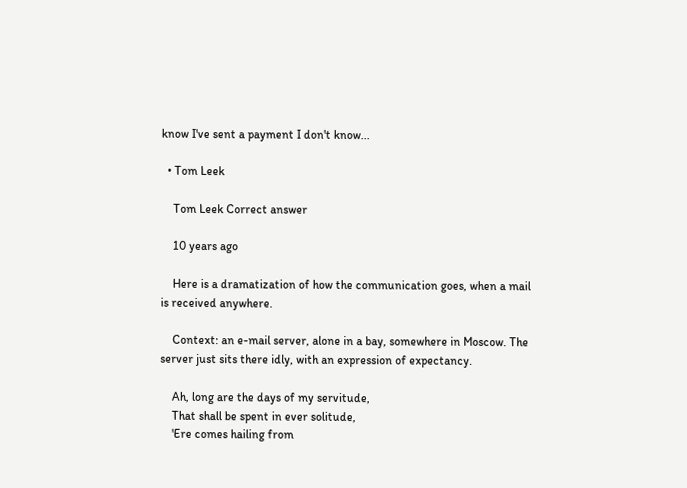know I've sent a payment I don't know...

  • Tom Leek

    Tom Leek Correct answer

    10 years ago

    Here is a dramatization of how the communication goes, when a mail is received anywhere.

    Context: an e-mail server, alone in a bay, somewhere in Moscow. The server just sits there idly, with an expression of expectancy.

    Ah, long are the days of my servitude,
    That shall be spent in ever solitude,
    'Ere comes hailing from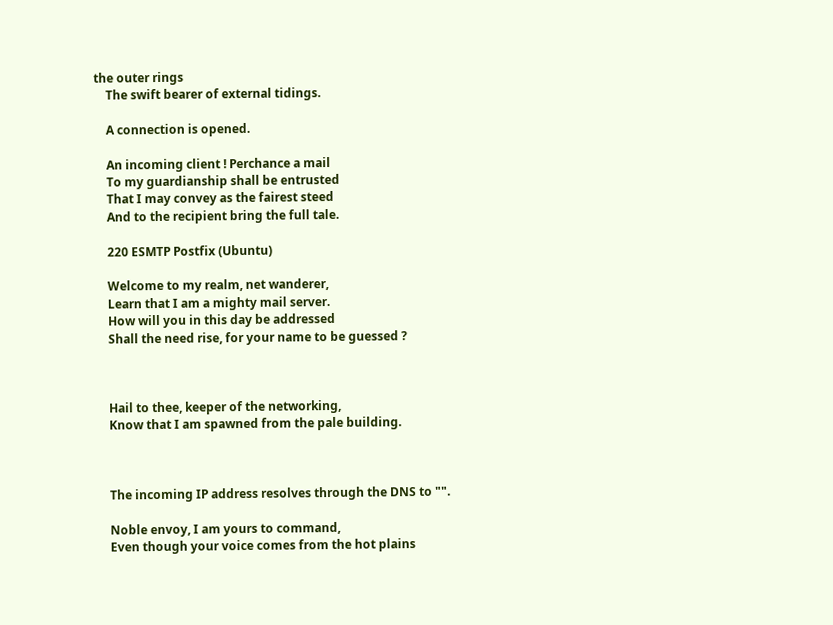the outer rings
    The swift bearer of external tidings.

    A connection is opened.

    An incoming client ! Perchance a mail
    To my guardianship shall be entrusted
    That I may convey as the fairest steed
    And to the recipient bring the full tale.

    220 ESMTP Postfix (Ubuntu)

    Welcome to my realm, net wanderer,
    Learn that I am a mighty mail server.
    How will you in this day be addressed
    Shall the need rise, for your name to be guessed ?



    Hail to thee, keeper of the networking,
    Know that I am spawned from the pale building.



    The incoming IP address resolves through the DNS to "".

    Noble envoy, I am yours to command,
    Even though your voice comes from the hot plains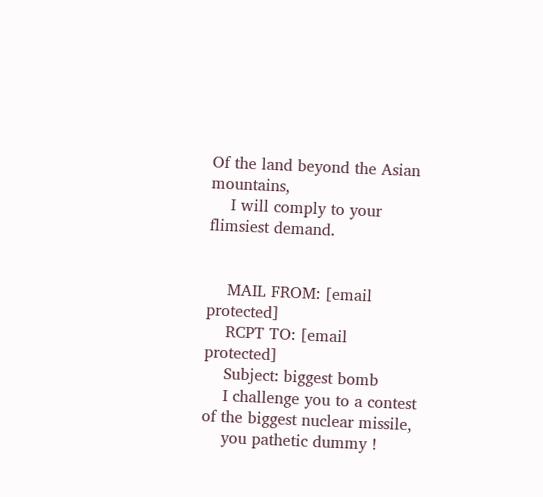Of the land beyond the Asian mountains,
    I will comply to your flimsiest demand.


    MAIL FROM: [email protected]
    RCPT TO: [email protected]
    Subject: biggest bomb
    I challenge you to a contest of the biggest nuclear missile,
    you pathetic dummy !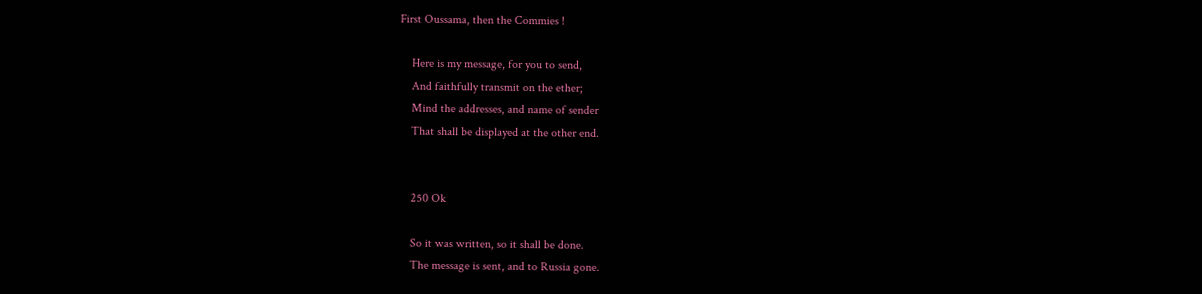First Oussama, then the Commies !

    Here is my message, for you to send,
    And faithfully transmit on the ether;
    Mind the addresses, and name of sender
    That shall be displayed at the other end.


    250 Ok

    So it was written, so it shall be done.
    The message is sent, and to Russia gone.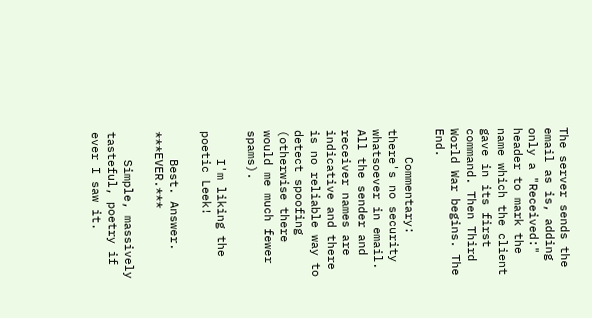The server sends the email as is, adding only a "Received:" header to mark the name which the client gave in its first command. Then Third World War begins. The End.

    Commentary: there's no security whatsoever in email. All the sender and receiver names are indicative and there is no reliable way to detect spoofing (otherwise there would me much fewer spams).

    I'm liking the poetic Leek!

    Best. Answer. ***EVER.***

    Simple, massively tasteful, poetry if ever I saw it.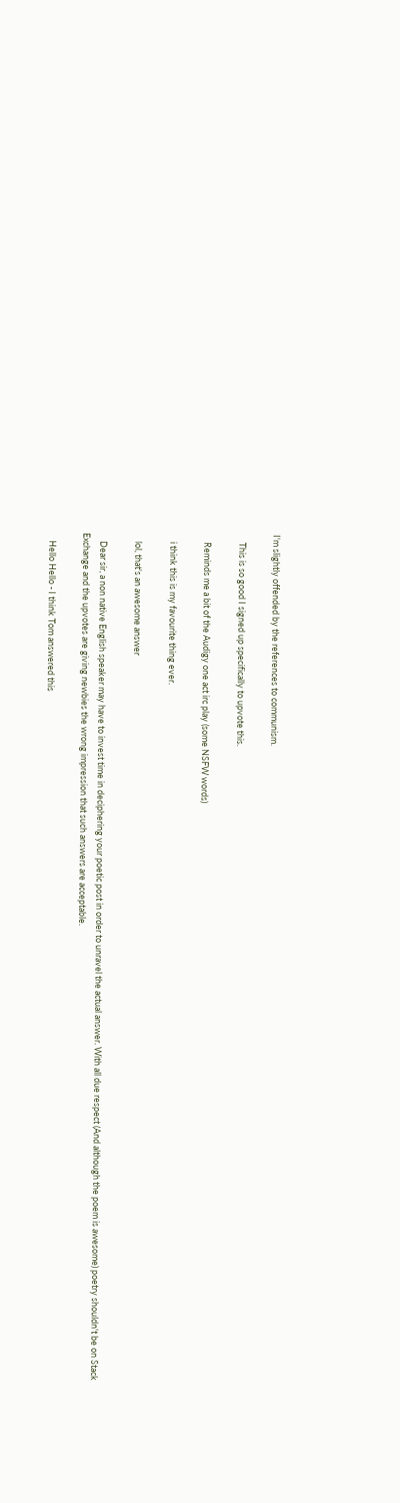I'm slightly offended by the references to communism.

    This is so good I signed up specifically to upvote this.

    Reminds me a bit of the Audigy one act irc play (some NSFW words)

    i think this is my favourite thing ever.

    lol, that's an awesome answer

    Dear sir, a non native English speaker may have to invest time in deciphering your poetic post in order to unravel the actual answer. With all due respect (And although the poem is awesome) poetry shouldn't be on Stack Exchange and the upvotes are giving newbies the wrong impression that such answers are acceptable.

    Hello Hello - I think Tom answered this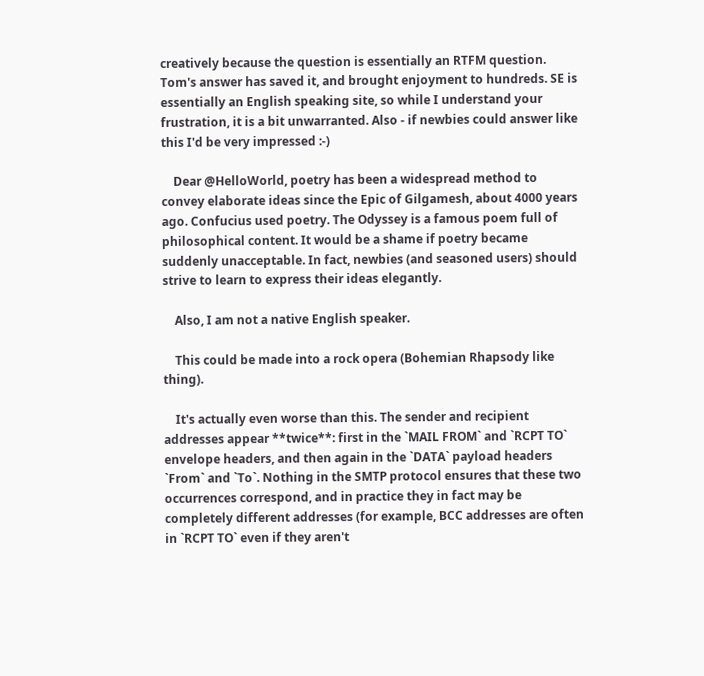creatively because the question is essentially an RTFM question. Tom's answer has saved it, and brought enjoyment to hundreds. SE is essentially an English speaking site, so while I understand your frustration, it is a bit unwarranted. Also - if newbies could answer like this I'd be very impressed :-)

    Dear @HelloWorld, poetry has been a widespread method to convey elaborate ideas since the Epic of Gilgamesh, about 4000 years ago. Confucius used poetry. The Odyssey is a famous poem full of philosophical content. It would be a shame if poetry became suddenly unacceptable. In fact, newbies (and seasoned users) should strive to learn to express their ideas elegantly.

    Also, I am not a native English speaker.

    This could be made into a rock opera (Bohemian Rhapsody like thing).

    It's actually even worse than this. The sender and recipient addresses appear **twice**: first in the `MAIL FROM` and `RCPT TO` envelope headers, and then again in the `DATA` payload headers `From` and `To`. Nothing in the SMTP protocol ensures that these two occurrences correspond, and in practice they in fact may be completely different addresses (for example, BCC addresses are often in `RCPT TO` even if they aren't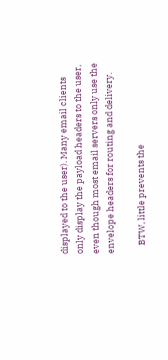displayed to the user). Many email clients only display the payload headers to the user, even though most email servers only use the envelope headers for routing and delivery.

    BTW, little prevents the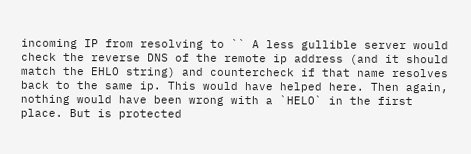incoming IP from resolving to `` A less gullible server would check the reverse DNS of the remote ip address (and it should match the EHLO string) and countercheck if that name resolves back to the same ip. This would have helped here. Then again, nothing would have been wrong with a `HELO` in the first place. But is protected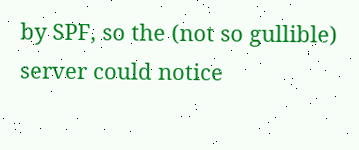by SPF, so the (not so gullible) server could notice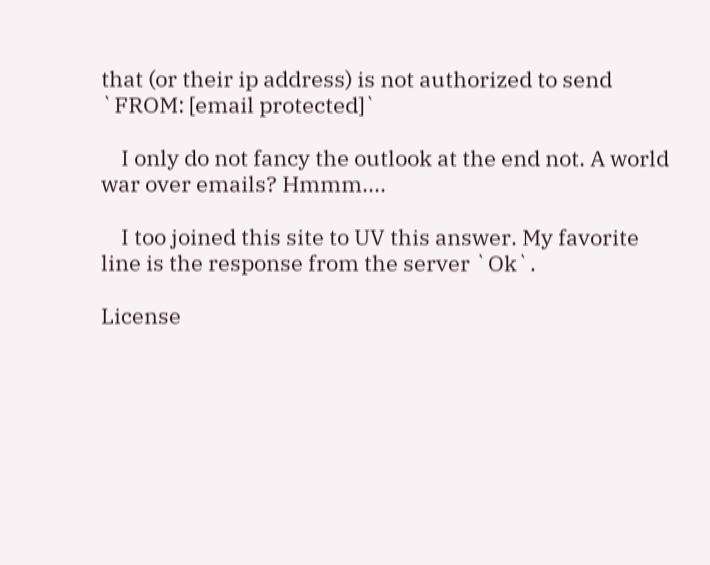that (or their ip address) is not authorized to send `FROM: [email protected]`

    I only do not fancy the outlook at the end not. A world war over emails? Hmmm....

    I too joined this site to UV this answer. My favorite line is the response from the server `Ok`.

License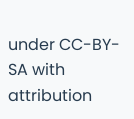under CC-BY-SA with attribution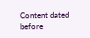Content dated before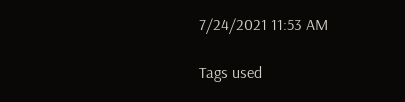7/24/2021 11:53 AM

Tags used